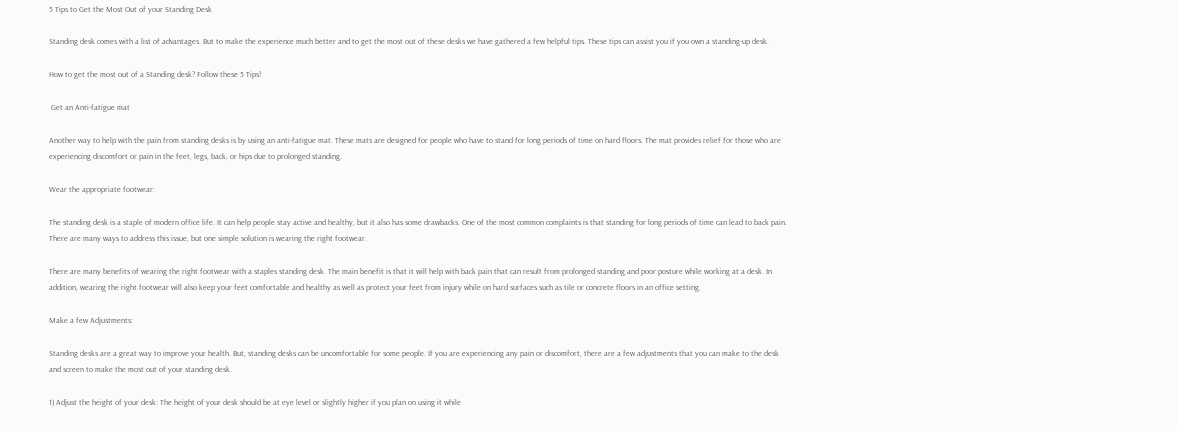5 Tips to Get the Most Out of your Standing Desk

Standing desk comes with a list of advantages. But to make the experience much better and to get the most out of these desks we have gathered a few helpful tips. These tips can assist you if you own a standing-up desk.

How to get the most out of a Standing desk? Follow these 5 Tips!

 Get an Anti-fatigue mat

Another way to help with the pain from standing desks is by using an anti-fatigue mat. These mats are designed for people who have to stand for long periods of time on hard floors. The mat provides relief for those who are experiencing discomfort or pain in the feet, legs, back, or hips due to prolonged standing.

Wear the appropriate footwear:

The standing desk is a staple of modern office life. It can help people stay active and healthy, but it also has some drawbacks. One of the most common complaints is that standing for long periods of time can lead to back pain. There are many ways to address this issue, but one simple solution is wearing the right footwear.

There are many benefits of wearing the right footwear with a staples standing desk. The main benefit is that it will help with back pain that can result from prolonged standing and poor posture while working at a desk. In addition, wearing the right footwear will also keep your feet comfortable and healthy as well as protect your feet from injury while on hard surfaces such as tile or concrete floors in an office setting.

Make a few Adjustments:

Standing desks are a great way to improve your health. But, standing desks can be uncomfortable for some people. If you are experiencing any pain or discomfort, there are a few adjustments that you can make to the desk and screen to make the most out of your standing desk.

1) Adjust the height of your desk: The height of your desk should be at eye level or slightly higher if you plan on using it while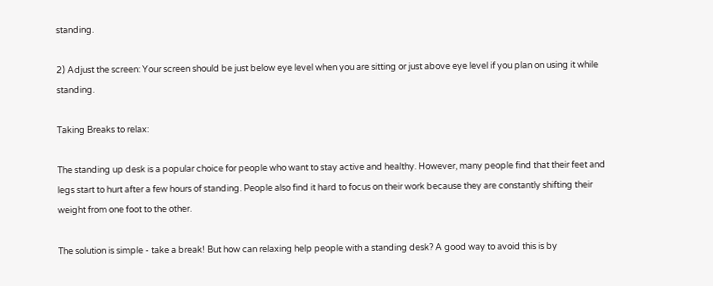standing.

2) Adjust the screen: Your screen should be just below eye level when you are sitting or just above eye level if you plan on using it while standing.

Taking Breaks to relax:

The standing up desk is a popular choice for people who want to stay active and healthy. However, many people find that their feet and legs start to hurt after a few hours of standing. People also find it hard to focus on their work because they are constantly shifting their weight from one foot to the other.

The solution is simple - take a break! But how can relaxing help people with a standing desk? A good way to avoid this is by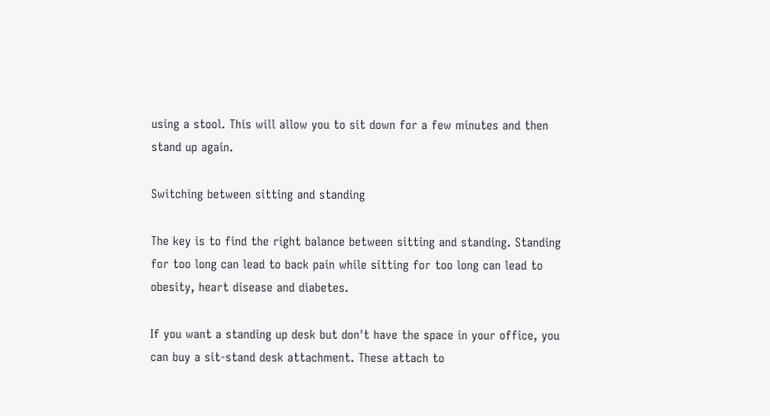using a stool. This will allow you to sit down for a few minutes and then stand up again.

Switching between sitting and standing

The key is to find the right balance between sitting and standing. Standing for too long can lead to back pain while sitting for too long can lead to obesity, heart disease and diabetes.

If you want a standing up desk but don't have the space in your office, you can buy a sit-stand desk attachment. These attach to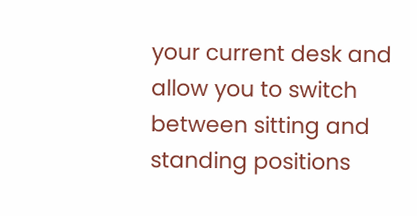your current desk and allow you to switch between sitting and standing positions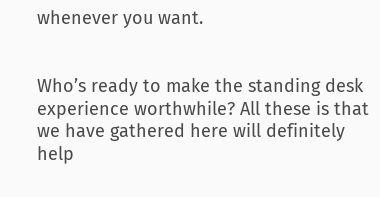whenever you want.


Who’s ready to make the standing desk experience worthwhile? All these is that we have gathered here will definitely help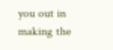you out in making the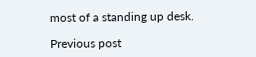most of a standing up desk.

Previous post